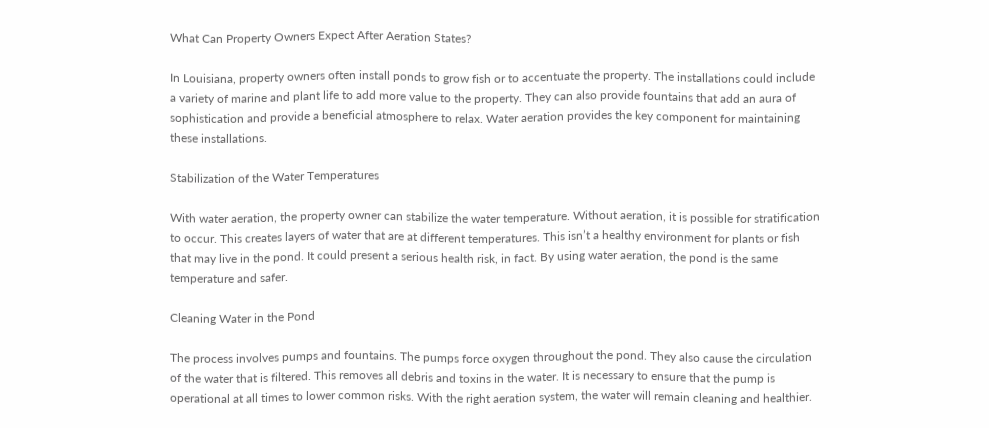What Can Property Owners Expect After Aeration States?

In Louisiana, property owners often install ponds to grow fish or to accentuate the property. The installations could include a variety of marine and plant life to add more value to the property. They can also provide fountains that add an aura of sophistication and provide a beneficial atmosphere to relax. Water aeration provides the key component for maintaining these installations.

Stabilization of the Water Temperatures

With water aeration, the property owner can stabilize the water temperature. Without aeration, it is possible for stratification to occur. This creates layers of water that are at different temperatures. This isn’t a healthy environment for plants or fish that may live in the pond. It could present a serious health risk, in fact. By using water aeration, the pond is the same temperature and safer.

Cleaning Water in the Pond

The process involves pumps and fountains. The pumps force oxygen throughout the pond. They also cause the circulation of the water that is filtered. This removes all debris and toxins in the water. It is necessary to ensure that the pump is operational at all times to lower common risks. With the right aeration system, the water will remain cleaning and healthier.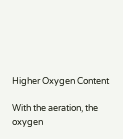Higher Oxygen Content

With the aeration, the oxygen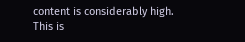content is considerably high. This is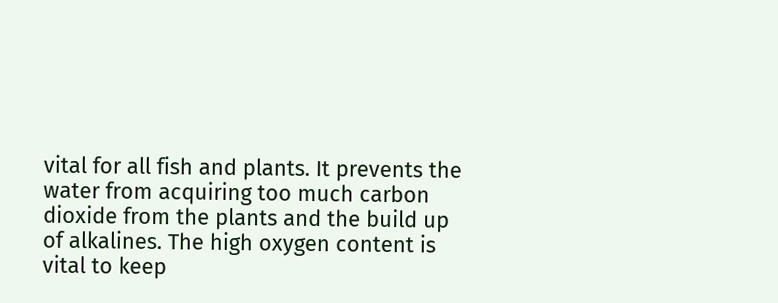vital for all fish and plants. It prevents the water from acquiring too much carbon dioxide from the plants and the build up of alkalines. The high oxygen content is vital to keep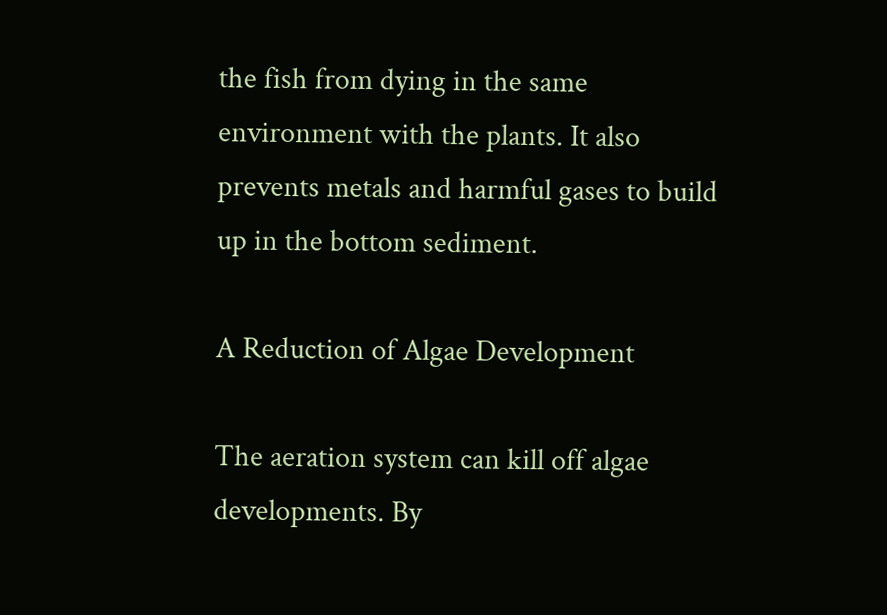the fish from dying in the same environment with the plants. It also prevents metals and harmful gases to build up in the bottom sediment.

A Reduction of Algae Development

The aeration system can kill off algae developments. By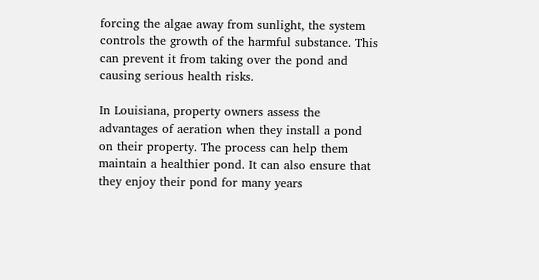forcing the algae away from sunlight, the system controls the growth of the harmful substance. This can prevent it from taking over the pond and causing serious health risks.

In Louisiana, property owners assess the advantages of aeration when they install a pond on their property. The process can help them maintain a healthier pond. It can also ensure that they enjoy their pond for many years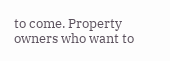to come. Property owners who want to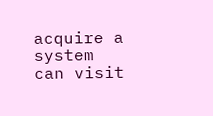acquire a system can visit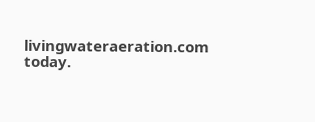livingwateraeration.com today.